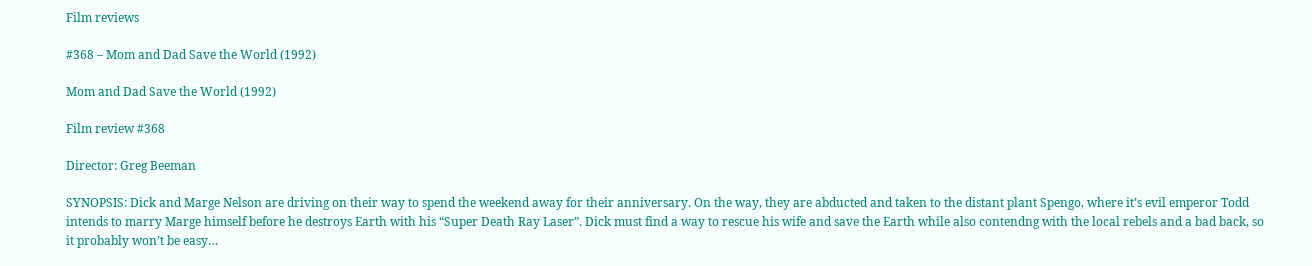Film reviews

#368 – Mom and Dad Save the World (1992)

Mom and Dad Save the World (1992)

Film review #368

Director: Greg Beeman

SYNOPSIS: Dick and Marge Nelson are driving on their way to spend the weekend away for their anniversary. On the way, they are abducted and taken to the distant plant Spengo, where it’s evil emperor Todd intends to marry Marge himself before he destroys Earth with his “Super Death Ray Laser”. Dick must find a way to rescue his wife and save the Earth while also contendng with the local rebels and a bad back, so it probably won’t be easy…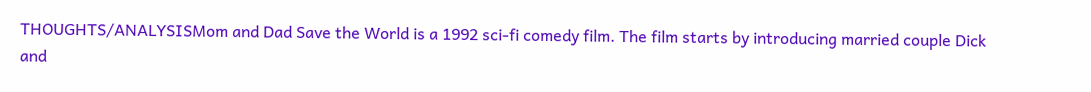THOUGHTS/ANALYSISMom and Dad Save the World is a 1992 sci-fi comedy film. The film starts by introducing married couple Dick and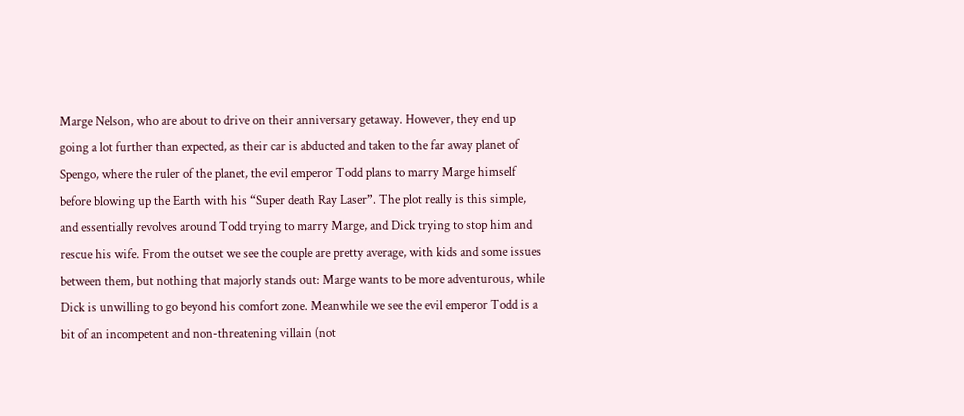Marge Nelson, who are about to drive on their anniversary getaway. However, they end up going a lot further than expected, as their car is abducted and taken to the far away planet of Spengo, where the ruler of the planet, the evil emperor Todd plans to marry Marge himself before blowing up the Earth with his “Super death Ray Laser”. The plot really is this simple, and essentially revolves around Todd trying to marry Marge, and Dick trying to stop him and rescue his wife. From the outset we see the couple are pretty average, with kids and some issues between them, but nothing that majorly stands out: Marge wants to be more adventurous, while Dick is unwilling to go beyond his comfort zone. Meanwhile we see the evil emperor Todd is a bit of an incompetent and non-threatening villain (not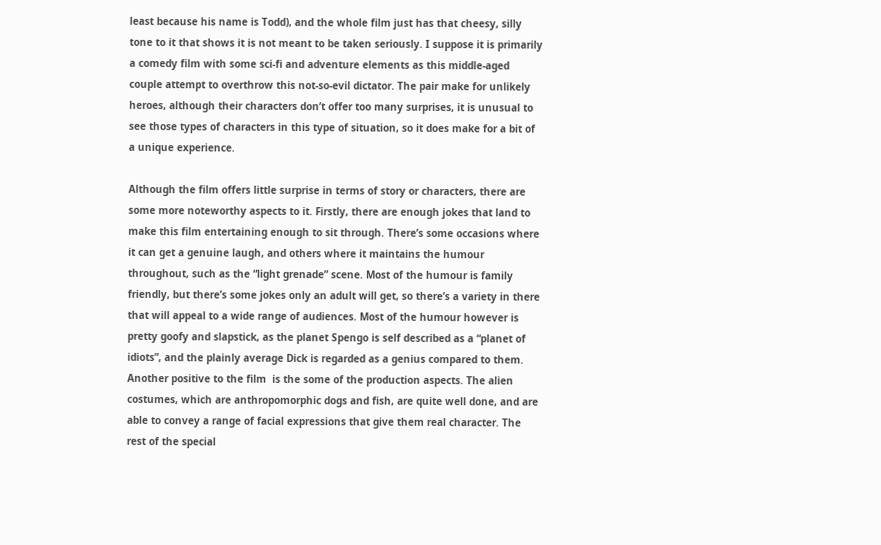least because his name is Todd), and the whole film just has that cheesy, silly tone to it that shows it is not meant to be taken seriously. I suppose it is primarily a comedy film with some sci-fi and adventure elements as this middle-aged couple attempt to overthrow this not-so-evil dictator. The pair make for unlikely heroes, although their characters don’t offer too many surprises, it is unusual to see those types of characters in this type of situation, so it does make for a bit of a unique experience.

Although the film offers little surprise in terms of story or characters, there are some more noteworthy aspects to it. Firstly, there are enough jokes that land to make this film entertaining enough to sit through. There’s some occasions where it can get a genuine laugh, and others where it maintains the humour throughout, such as the “light grenade” scene. Most of the humour is family friendly, but there’s some jokes only an adult will get, so there’s a variety in there that will appeal to a wide range of audiences. Most of the humour however is pretty goofy and slapstick, as the planet Spengo is self described as a “planet of idiots”, and the plainly average Dick is regarded as a genius compared to them. Another positive to the film  is the some of the production aspects. The alien costumes, which are anthropomorphic dogs and fish, are quite well done, and are able to convey a range of facial expressions that give them real character. The rest of the special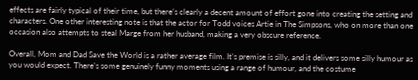effects are fairly typical of their time, but there’s clearly a decent amount of effort gone into creating the setting and characters. One other interesting note is that the actor for Todd voices Artie in The Simpsons, who on more than one occasion also attempts to steal Marge from her husband, making a very obscure reference.

Overall, Mom and Dad Save the World is a rather average film. It’s premise is silly, and it delivers some silly humour as you would expect. There’s some genuinely funny moments using a range of humour, and the costume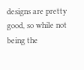designs are pretty good, so while not being the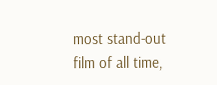most stand-out film of all time,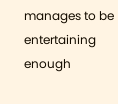manages to be entertaining enough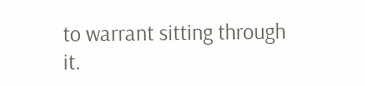to warrant sitting through it.